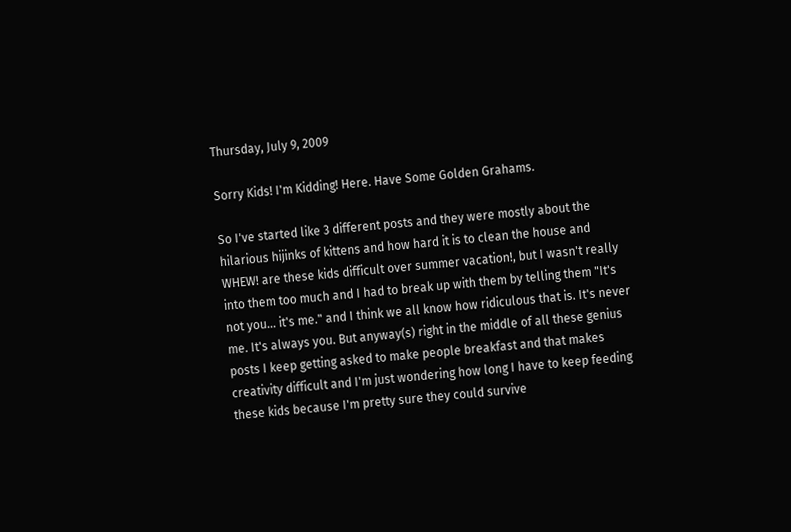Thursday, July 9, 2009

Sorry Kids! I'm Kidding! Here. Have Some Golden Grahams.

So I've started like 3 different posts and they were mostly about the hilarious hijinks of kittens and how hard it is to clean the house and WHEW! are these kids difficult over summer vacation!, but I wasn't really into them too much and I had to break up with them by telling them "It's not you... it's me." and I think we all know how ridiculous that is. It's never me. It's always you. But anyway(s) right in the middle of all these genius posts I keep getting asked to make people breakfast and that makes creativity difficult and I'm just wondering how long I have to keep feeding these kids because I'm pretty sure they could survive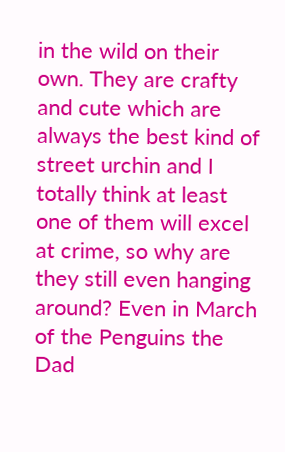in the wild on their own. They are crafty and cute which are always the best kind of street urchin and I totally think at least one of them will excel at crime, so why are they still even hanging around? Even in March of the Penguins the Dad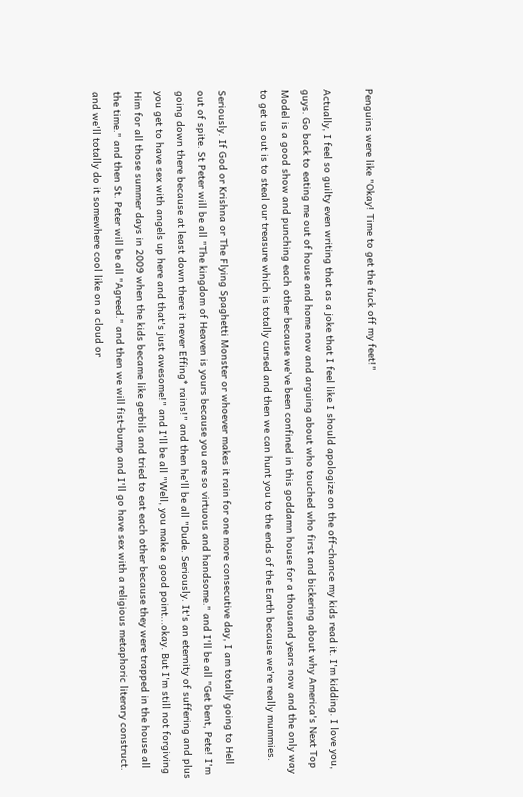Penguins were like "Okay! Time to get the fuck off my feet!"

Actually, I feel so guilty even writing that as a joke that I feel like I should apologize on the off-chance my kids read it. I'm kidding. I love you, guys. Go back to eating me out of house and home now and arguing about who touched who first and bickering about why America's Next Top Model is a good show and punching each other because we've been confined in this goddamn house for a thousand years now and the only way to get us out is to steal our treasure which is totally cursed and then we can hunt you to the ends of the Earth because we're really mummies.

Seriously. If God or Krishna or The Flying Spaghetti Monster or whoever makes it rain for one more consecutive day, I am totally going to Hell out of spite. St Peter will be all "The kingdom of Heaven is yours because you are so virtuous and handsome." and I'll be all "Get bent, Pete! I'm going down there because at least down there it never Effing* rains!" and then he'll be all "Dude. Seriously. It's an eternity of suffering and plus you get to have sex with angels up here and that's just awesome!" and I'll be all "Well, you make a good point...okay. But I'm still not forgiving Him for all those summer days in 2009 when the kids became like gerbils and tried to eat each other because they were trapped in the house all the time." and then St. Peter will be all "Agreed." and then we will fist-bump and I'll go have sex with a religious metaphoric literary construct. and we'll totally do it somewhere cool like on a cloud or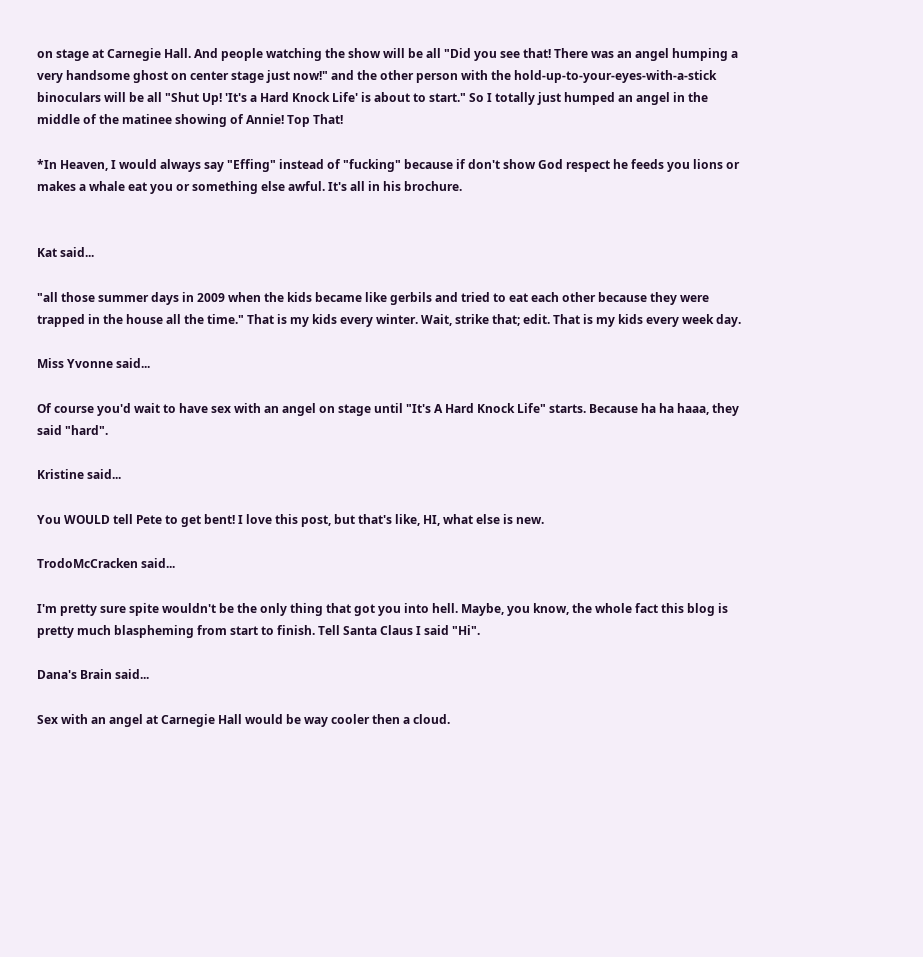on stage at Carnegie Hall. And people watching the show will be all "Did you see that! There was an angel humping a very handsome ghost on center stage just now!" and the other person with the hold-up-to-your-eyes-with-a-stick binoculars will be all "Shut Up! 'It's a Hard Knock Life' is about to start." So I totally just humped an angel in the middle of the matinee showing of Annie! Top That!

*In Heaven, I would always say "Effing" instead of "fucking" because if don't show God respect he feeds you lions or makes a whale eat you or something else awful. It's all in his brochure.


Kat said...

"all those summer days in 2009 when the kids became like gerbils and tried to eat each other because they were trapped in the house all the time." That is my kids every winter. Wait, strike that; edit. That is my kids every week day.

Miss Yvonne said...

Of course you'd wait to have sex with an angel on stage until "It's A Hard Knock Life" starts. Because ha ha haaa, they said "hard".

Kristine said...

You WOULD tell Pete to get bent! I love this post, but that's like, HI, what else is new.

TrodoMcCracken said...

I'm pretty sure spite wouldn't be the only thing that got you into hell. Maybe, you know, the whole fact this blog is pretty much blaspheming from start to finish. Tell Santa Claus I said "Hi".

Dana's Brain said...

Sex with an angel at Carnegie Hall would be way cooler then a cloud.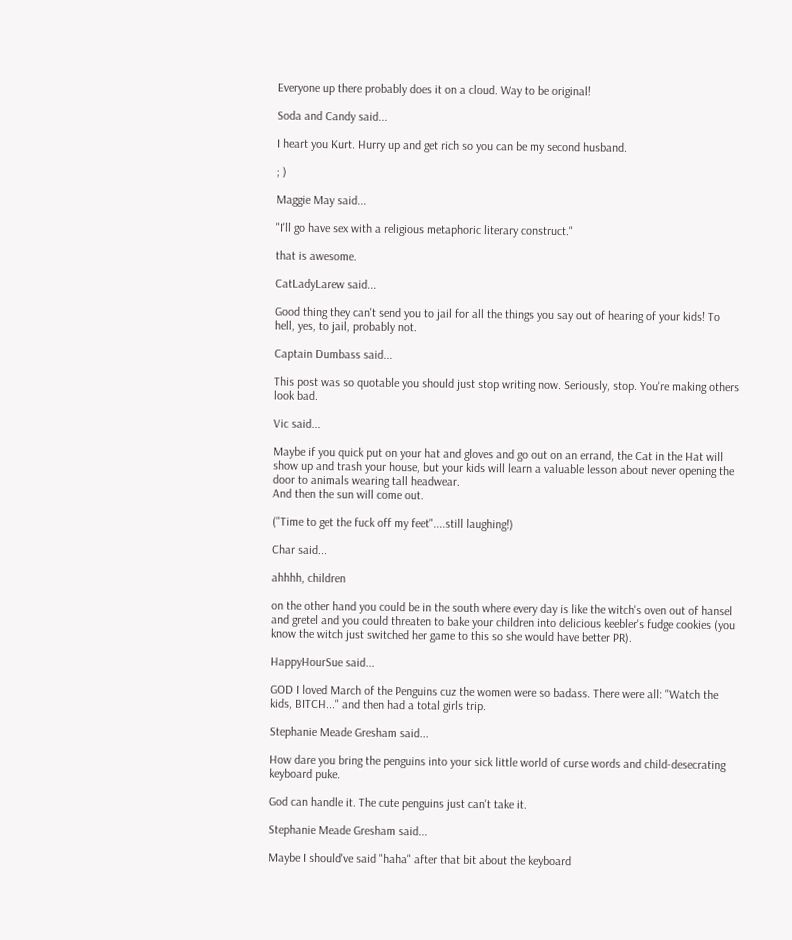Everyone up there probably does it on a cloud. Way to be original!

Soda and Candy said...

I heart you Kurt. Hurry up and get rich so you can be my second husband.

; )

Maggie May said...

"I'll go have sex with a religious metaphoric literary construct."

that is awesome.

CatLadyLarew said...

Good thing they can't send you to jail for all the things you say out of hearing of your kids! To hell, yes, to jail, probably not.

Captain Dumbass said...

This post was so quotable you should just stop writing now. Seriously, stop. You're making others look bad.

Vic said...

Maybe if you quick put on your hat and gloves and go out on an errand, the Cat in the Hat will show up and trash your house, but your kids will learn a valuable lesson about never opening the door to animals wearing tall headwear.
And then the sun will come out.

("Time to get the fuck off my feet"....still laughing!)

Char said...

ahhhh, children

on the other hand you could be in the south where every day is like the witch's oven out of hansel and gretel and you could threaten to bake your children into delicious keebler's fudge cookies (you know the witch just switched her game to this so she would have better PR).

HappyHourSue said...

GOD I loved March of the Penguins cuz the women were so badass. There were all: "Watch the kids, BITCH..." and then had a total girls trip.

Stephanie Meade Gresham said...

How dare you bring the penguins into your sick little world of curse words and child-desecrating keyboard puke.

God can handle it. The cute penguins just can't take it.

Stephanie Meade Gresham said...

Maybe I should've said "haha" after that bit about the keyboard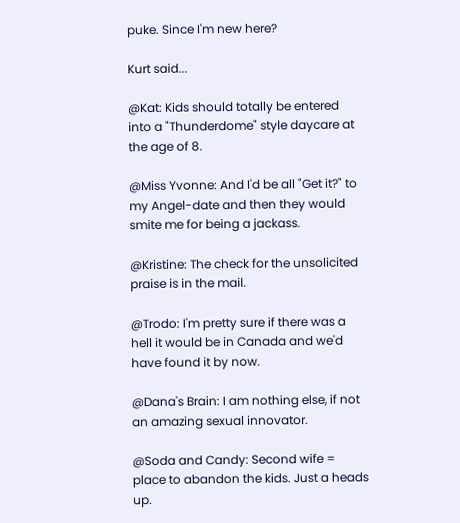puke. Since I'm new here?

Kurt said...

@Kat: Kids should totally be entered into a "Thunderdome" style daycare at the age of 8.

@Miss Yvonne: And I'd be all "Get it?" to my Angel-date and then they would smite me for being a jackass.

@Kristine: The check for the unsolicited praise is in the mail.

@Trodo: I'm pretty sure if there was a hell it would be in Canada and we'd have found it by now.

@Dana's Brain: I am nothing else, if not an amazing sexual innovator.

@Soda and Candy: Second wife = place to abandon the kids. Just a heads up.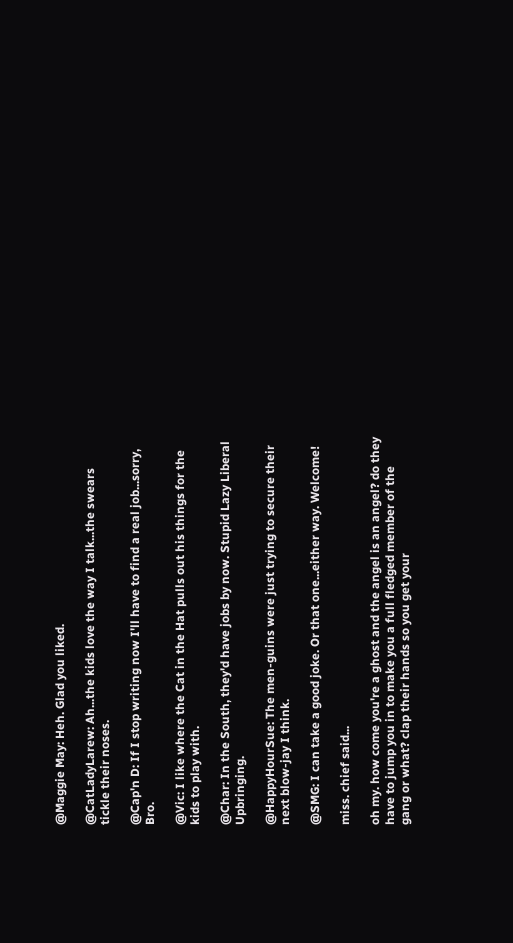@Maggie May: Heh. Glad you liked.

@CatLadyLarew: Ah...the kids love the way I talk...the swears tickle their noses.

@Cap'n D: If I stop writing now I'll have to find a real job...sorry, Bro.

@Vic: I like where the Cat in the Hat pulls out his things for the kids to play with.

@Char: In the South, they'd have jobs by now. Stupid Lazy Liberal Upbringing.

@HappyHourSue: The men-guins were just trying to secure their next blow-jay I think.

@SMG: I can take a good joke. Or that one...either way. Welcome!

miss. chief said...

oh my. how come you're a ghost and the angel is an angel? do they have to jump you in to make you a full fledged member of the gang or what? clap their hands so you get your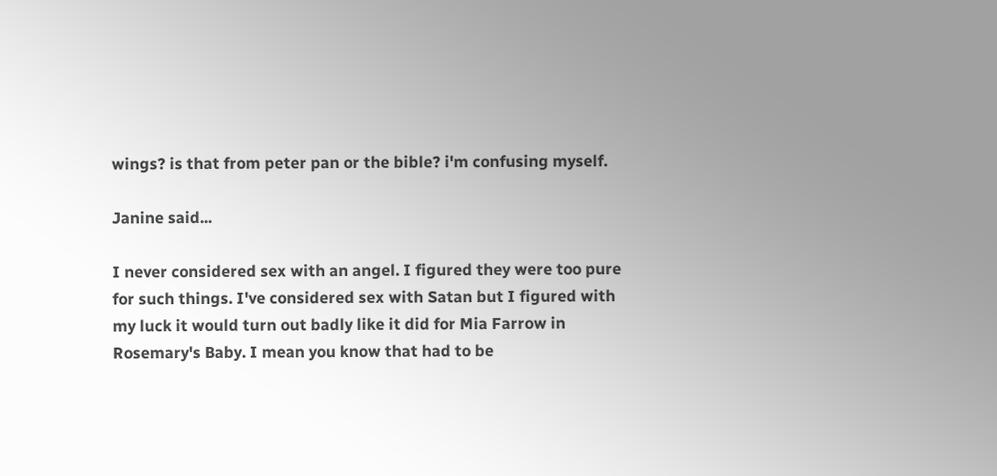wings? is that from peter pan or the bible? i'm confusing myself.

Janine said...

I never considered sex with an angel. I figured they were too pure for such things. I've considered sex with Satan but I figured with my luck it would turn out badly like it did for Mia Farrow in Rosemary's Baby. I mean you know that had to be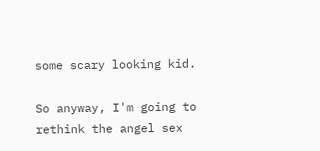some scary looking kid.

So anyway, I'm going to rethink the angel sex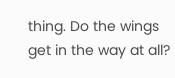thing. Do the wings get in the way at all?